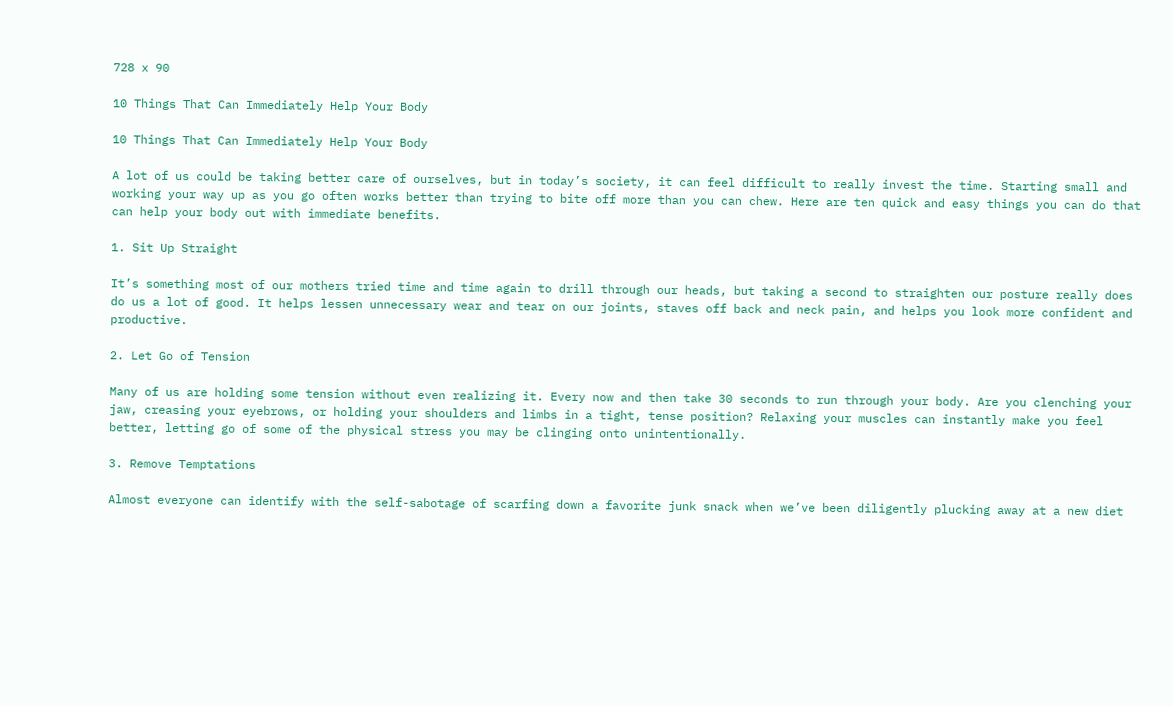728 x 90

10 Things That Can Immediately Help Your Body

10 Things That Can Immediately Help Your Body

A lot of us could be taking better care of ourselves, but in today’s society, it can feel difficult to really invest the time. Starting small and working your way up as you go often works better than trying to bite off more than you can chew. Here are ten quick and easy things you can do that can help your body out with immediate benefits.

1. Sit Up Straight

It’s something most of our mothers tried time and time again to drill through our heads, but taking a second to straighten our posture really does do us a lot of good. It helps lessen unnecessary wear and tear on our joints, staves off back and neck pain, and helps you look more confident and productive.

2. Let Go of Tension

Many of us are holding some tension without even realizing it. Every now and then take 30 seconds to run through your body. Are you clenching your jaw, creasing your eyebrows, or holding your shoulders and limbs in a tight, tense position? Relaxing your muscles can instantly make you feel better, letting go of some of the physical stress you may be clinging onto unintentionally.

3. Remove Temptations

Almost everyone can identify with the self-sabotage of scarfing down a favorite junk snack when we’ve been diligently plucking away at a new diet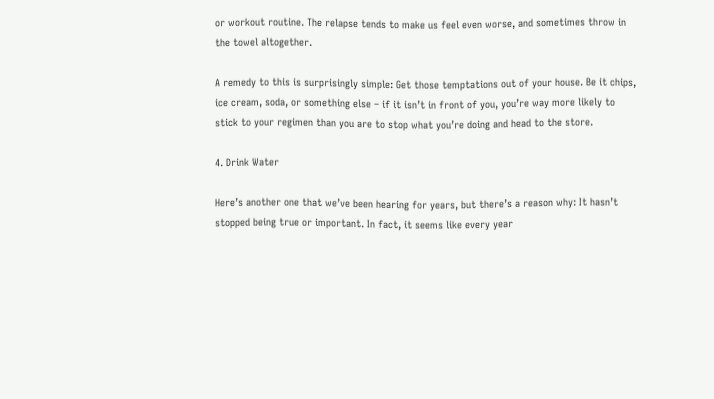or workout routine. The relapse tends to make us feel even worse, and sometimes throw in the towel altogether.

A remedy to this is surprisingly simple: Get those temptations out of your house. Be it chips, ice cream, soda, or something else – if it isn’t in front of you, you’re way more likely to stick to your regimen than you are to stop what you’re doing and head to the store.

4. Drink Water

Here’s another one that we’ve been hearing for years, but there’s a reason why: It hasn’t stopped being true or important. In fact, it seems like every year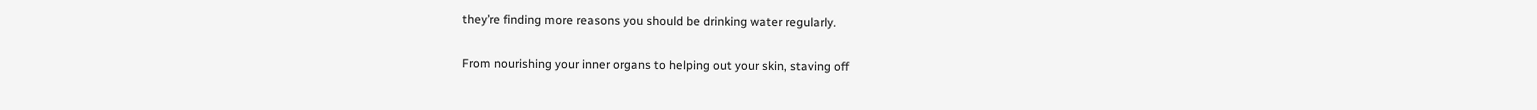they’re finding more reasons you should be drinking water regularly.

From nourishing your inner organs to helping out your skin, staving off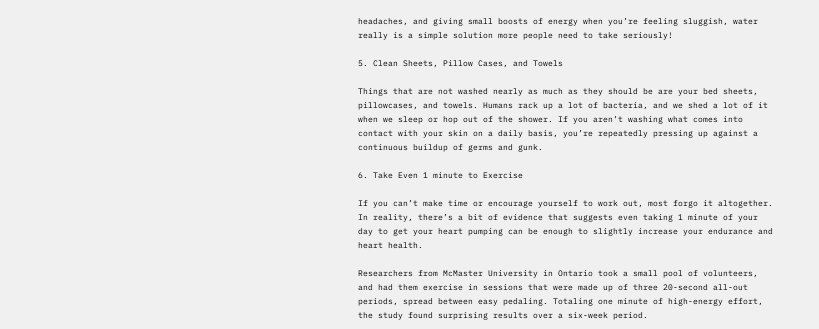headaches, and giving small boosts of energy when you’re feeling sluggish, water really is a simple solution more people need to take seriously!

5. Clean Sheets, Pillow Cases, and Towels

Things that are not washed nearly as much as they should be are your bed sheets, pillowcases, and towels. Humans rack up a lot of bacteria, and we shed a lot of it when we sleep or hop out of the shower. If you aren’t washing what comes into contact with your skin on a daily basis, you’re repeatedly pressing up against a continuous buildup of germs and gunk.

6. Take Even 1 minute to Exercise

If you can’t make time or encourage yourself to work out, most forgo it altogether. In reality, there’s a bit of evidence that suggests even taking 1 minute of your day to get your heart pumping can be enough to slightly increase your endurance and heart health.

Researchers from McMaster University in Ontario took a small pool of volunteers, and had them exercise in sessions that were made up of three 20-second all-out periods, spread between easy pedaling. Totaling one minute of high-energy effort, the study found surprising results over a six-week period.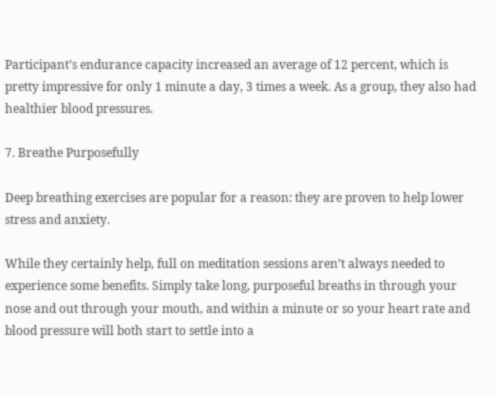Participant’s endurance capacity increased an average of 12 percent, which is pretty impressive for only 1 minute a day, 3 times a week. As a group, they also had healthier blood pressures.

7. Breathe Purposefully

Deep breathing exercises are popular for a reason: they are proven to help lower stress and anxiety.

While they certainly help, full on meditation sessions aren’t always needed to experience some benefits. Simply take long, purposeful breaths in through your nose and out through your mouth, and within a minute or so your heart rate and blood pressure will both start to settle into a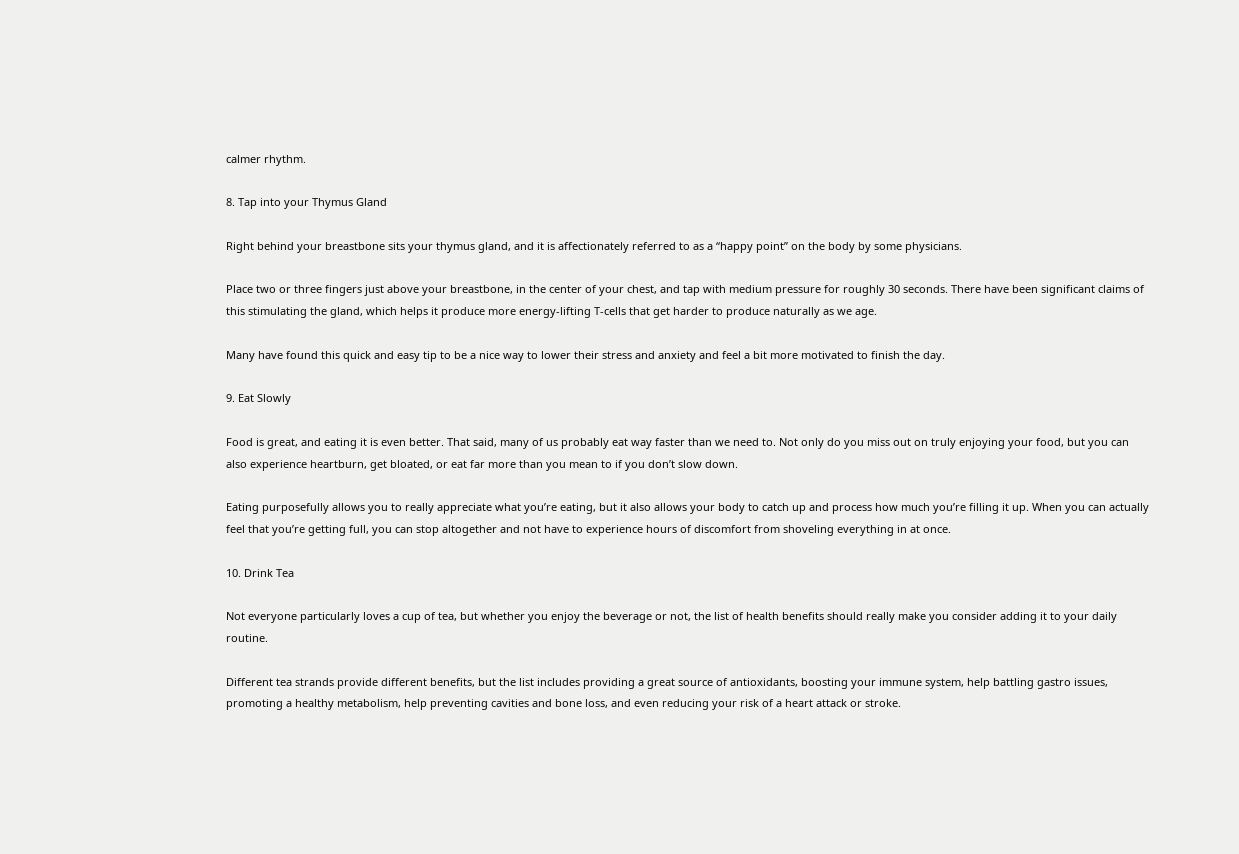calmer rhythm.

8. Tap into your Thymus Gland

Right behind your breastbone sits your thymus gland, and it is affectionately referred to as a “happy point” on the body by some physicians.

Place two or three fingers just above your breastbone, in the center of your chest, and tap with medium pressure for roughly 30 seconds. There have been significant claims of this stimulating the gland, which helps it produce more energy-lifting T-cells that get harder to produce naturally as we age.

Many have found this quick and easy tip to be a nice way to lower their stress and anxiety and feel a bit more motivated to finish the day.

9. Eat Slowly

Food is great, and eating it is even better. That said, many of us probably eat way faster than we need to. Not only do you miss out on truly enjoying your food, but you can also experience heartburn, get bloated, or eat far more than you mean to if you don’t slow down.

Eating purposefully allows you to really appreciate what you’re eating, but it also allows your body to catch up and process how much you’re filling it up. When you can actually feel that you’re getting full, you can stop altogether and not have to experience hours of discomfort from shoveling everything in at once.

10. Drink Tea

Not everyone particularly loves a cup of tea, but whether you enjoy the beverage or not, the list of health benefits should really make you consider adding it to your daily routine.

Different tea strands provide different benefits, but the list includes providing a great source of antioxidants, boosting your immune system, help battling gastro issues, promoting a healthy metabolism, help preventing cavities and bone loss, and even reducing your risk of a heart attack or stroke.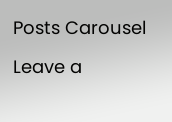Posts Carousel

Leave a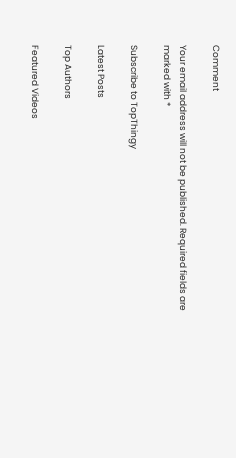Comment

Your email address will not be published. Required fields are marked with *

Subscribe to TopThingy

Latest Posts

Top Authors

Featured Videos